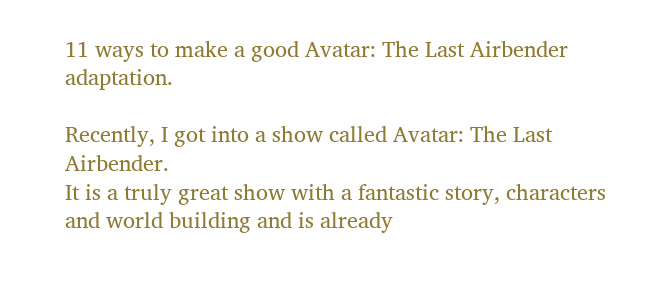11 ways to make a good Avatar: The Last Airbender adaptation.

Recently, I got into a show called Avatar: The Last Airbender.
It is a truly great show with a fantastic story, characters and world building and is already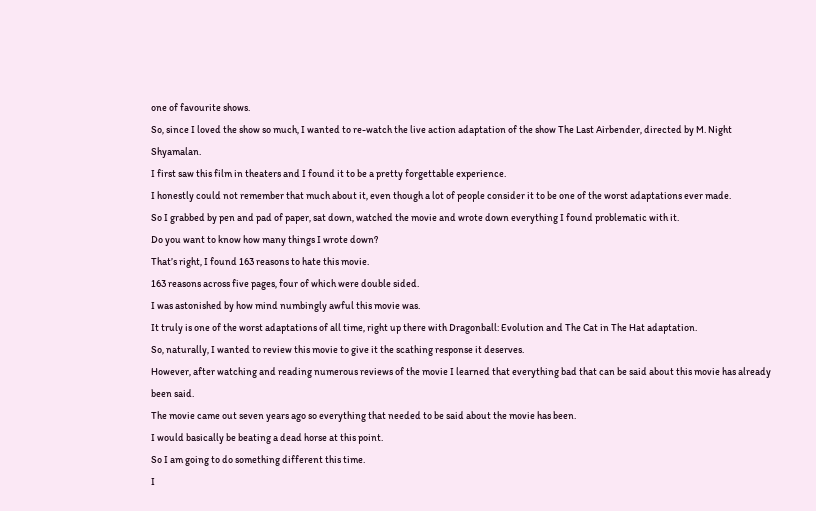one of favourite shows.
So, since I loved the show so much, I wanted to re-watch the live action adaptation of the show The Last Airbender, directed by M. Night Shyamalan.
I first saw this film in theaters and I found it to be a pretty forgettable experience.
I honestly could not remember that much about it, even though a lot of people consider it to be one of the worst adaptations ever made.
So I grabbed by pen and pad of paper, sat down, watched the movie and wrote down everything I found problematic with it.
Do you want to know how many things I wrote down?
That’s right, I found 163 reasons to hate this movie.
163 reasons across five pages, four of which were double sided.
I was astonished by how mind numbingly awful this movie was.
It truly is one of the worst adaptations of all time, right up there with Dragonball: Evolution and The Cat in The Hat adaptation.
So, naturally, I wanted to review this movie to give it the scathing response it deserves.
However, after watching and reading numerous reviews of the movie I learned that everything bad that can be said about this movie has already been said.
The movie came out seven years ago so everything that needed to be said about the movie has been.
I would basically be beating a dead horse at this point.
So I am going to do something different this time.
I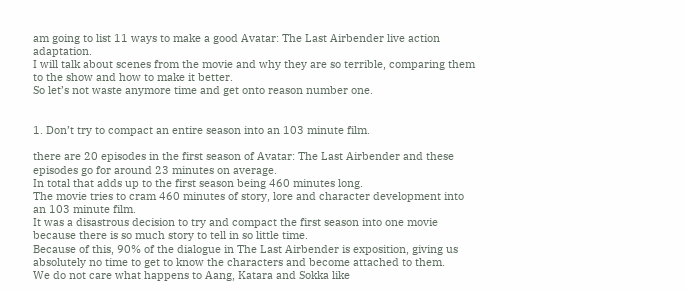am going to list 11 ways to make a good Avatar: The Last Airbender live action adaptation.
I will talk about scenes from the movie and why they are so terrible, comparing them to the show and how to make it better.
So let’s not waste anymore time and get onto reason number one.


1. Don’t try to compact an entire season into an 103 minute film.

there are 20 episodes in the first season of Avatar: The Last Airbender and these episodes go for around 23 minutes on average.
In total that adds up to the first season being 460 minutes long.
The movie tries to cram 460 minutes of story, lore and character development into an 103 minute film.
It was a disastrous decision to try and compact the first season into one movie because there is so much story to tell in so little time.
Because of this, 90% of the dialogue in The Last Airbender is exposition, giving us absolutely no time to get to know the characters and become attached to them.
We do not care what happens to Aang, Katara and Sokka like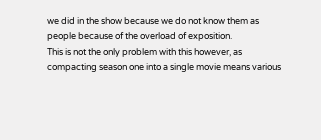we did in the show because we do not know them as people because of the overload of exposition.
This is not the only problem with this however, as compacting season one into a single movie means various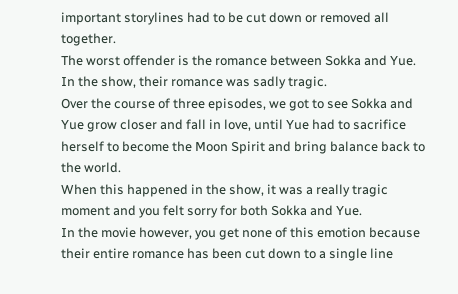important storylines had to be cut down or removed all together.
The worst offender is the romance between Sokka and Yue.
In the show, their romance was sadly tragic.
Over the course of three episodes, we got to see Sokka and Yue grow closer and fall in love, until Yue had to sacrifice herself to become the Moon Spirit and bring balance back to the world.
When this happened in the show, it was a really tragic moment and you felt sorry for both Sokka and Yue.
In the movie however, you get none of this emotion because their entire romance has been cut down to a single line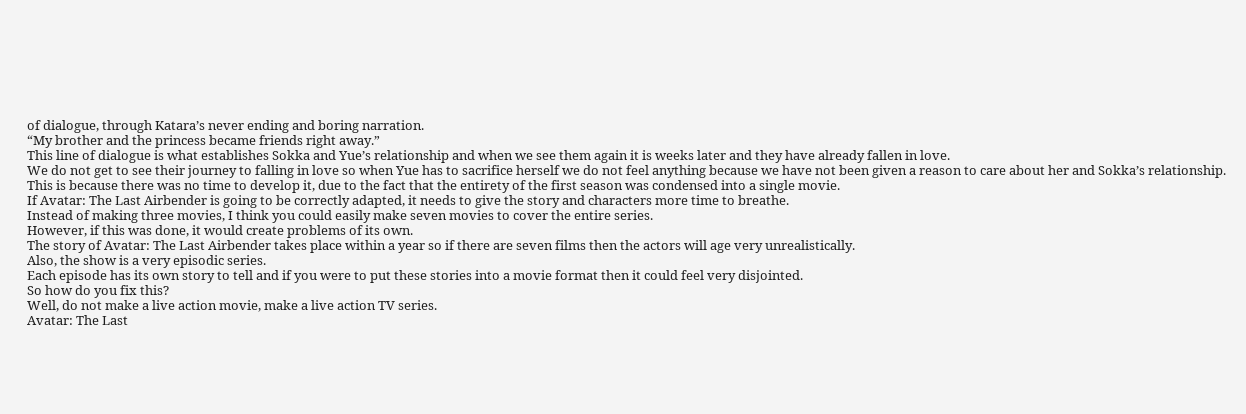of dialogue, through Katara’s never ending and boring narration.
“My brother and the princess became friends right away.”
This line of dialogue is what establishes Sokka and Yue’s relationship and when we see them again it is weeks later and they have already fallen in love.
We do not get to see their journey to falling in love so when Yue has to sacrifice herself we do not feel anything because we have not been given a reason to care about her and Sokka’s relationship.
This is because there was no time to develop it, due to the fact that the entirety of the first season was condensed into a single movie.
If Avatar: The Last Airbender is going to be correctly adapted, it needs to give the story and characters more time to breathe.
Instead of making three movies, I think you could easily make seven movies to cover the entire series.
However, if this was done, it would create problems of its own.
The story of Avatar: The Last Airbender takes place within a year so if there are seven films then the actors will age very unrealistically.
Also, the show is a very episodic series.
Each episode has its own story to tell and if you were to put these stories into a movie format then it could feel very disjointed.
So how do you fix this?
Well, do not make a live action movie, make a live action TV series.
Avatar: The Last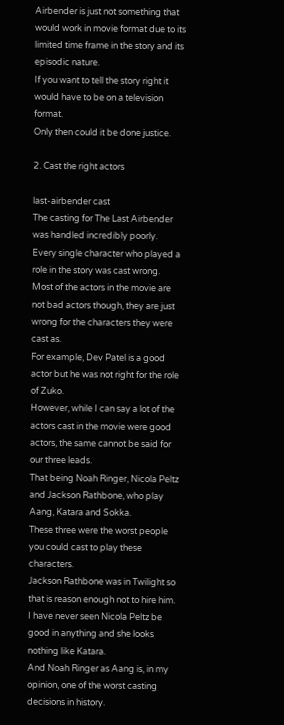Airbender is just not something that would work in movie format due to its limited time frame in the story and its episodic nature.
If you want to tell the story right it would have to be on a television format.
Only then could it be done justice.

2. Cast the right actors

last-airbender cast
The casting for The Last Airbender was handled incredibly poorly.
Every single character who played a role in the story was cast wrong.
Most of the actors in the movie are not bad actors though, they are just wrong for the characters they were cast as.
For example, Dev Patel is a good actor but he was not right for the role of Zuko.
However, while I can say a lot of the actors cast in the movie were good actors, the same cannot be said for our three leads.
That being Noah Ringer, Nicola Peltz and Jackson Rathbone, who play Aang, Katara and Sokka.
These three were the worst people you could cast to play these characters.
Jackson Rathbone was in Twilight so that is reason enough not to hire him.
I have never seen Nicola Peltz be good in anything and she looks nothing like Katara.
And Noah Ringer as Aang is, in my opinion, one of the worst casting decisions in history.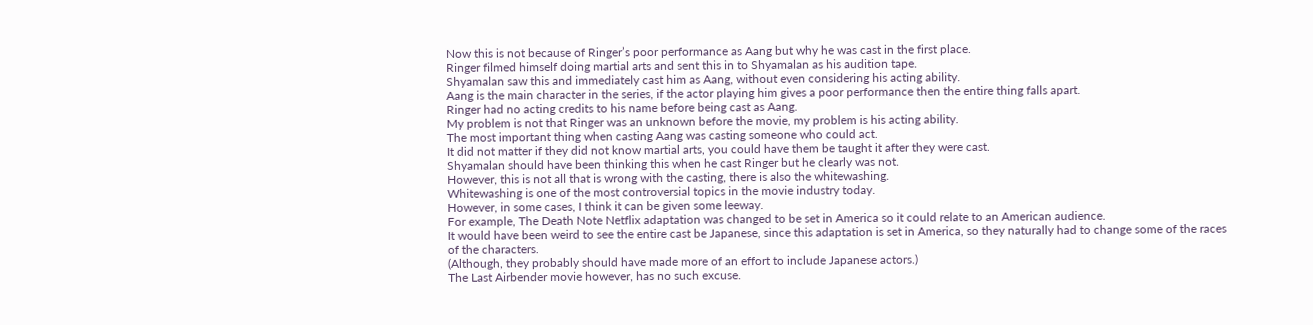Now this is not because of Ringer’s poor performance as Aang but why he was cast in the first place.
Ringer filmed himself doing martial arts and sent this in to Shyamalan as his audition tape.
Shyamalan saw this and immediately cast him as Aang, without even considering his acting ability.
Aang is the main character in the series, if the actor playing him gives a poor performance then the entire thing falls apart.
Ringer had no acting credits to his name before being cast as Aang.
My problem is not that Ringer was an unknown before the movie, my problem is his acting ability.
The most important thing when casting Aang was casting someone who could act.
It did not matter if they did not know martial arts, you could have them be taught it after they were cast.
Shyamalan should have been thinking this when he cast Ringer but he clearly was not.
However, this is not all that is wrong with the casting, there is also the whitewashing.
Whitewashing is one of the most controversial topics in the movie industry today.
However, in some cases, I think it can be given some leeway.
For example, The Death Note Netflix adaptation was changed to be set in America so it could relate to an American audience.
It would have been weird to see the entire cast be Japanese, since this adaptation is set in America, so they naturally had to change some of the races of the characters.
(Although, they probably should have made more of an effort to include Japanese actors.)
The Last Airbender movie however, has no such excuse.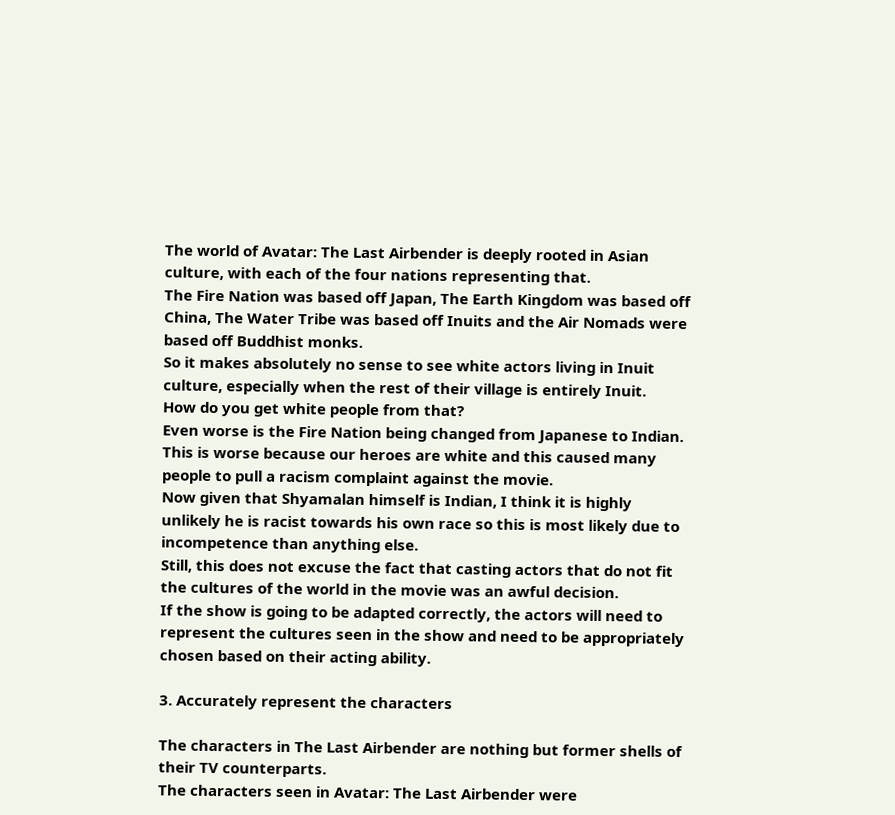The world of Avatar: The Last Airbender is deeply rooted in Asian culture, with each of the four nations representing that.
The Fire Nation was based off Japan, The Earth Kingdom was based off China, The Water Tribe was based off Inuits and the Air Nomads were based off Buddhist monks.
So it makes absolutely no sense to see white actors living in Inuit culture, especially when the rest of their village is entirely Inuit.
How do you get white people from that?
Even worse is the Fire Nation being changed from Japanese to Indian.
This is worse because our heroes are white and this caused many people to pull a racism complaint against the movie.
Now given that Shyamalan himself is Indian, I think it is highly unlikely he is racist towards his own race so this is most likely due to incompetence than anything else.
Still, this does not excuse the fact that casting actors that do not fit the cultures of the world in the movie was an awful decision.
If the show is going to be adapted correctly, the actors will need to represent the cultures seen in the show and need to be appropriately chosen based on their acting ability.

3. Accurately represent the characters

The characters in The Last Airbender are nothing but former shells of their TV counterparts.
The characters seen in Avatar: The Last Airbender were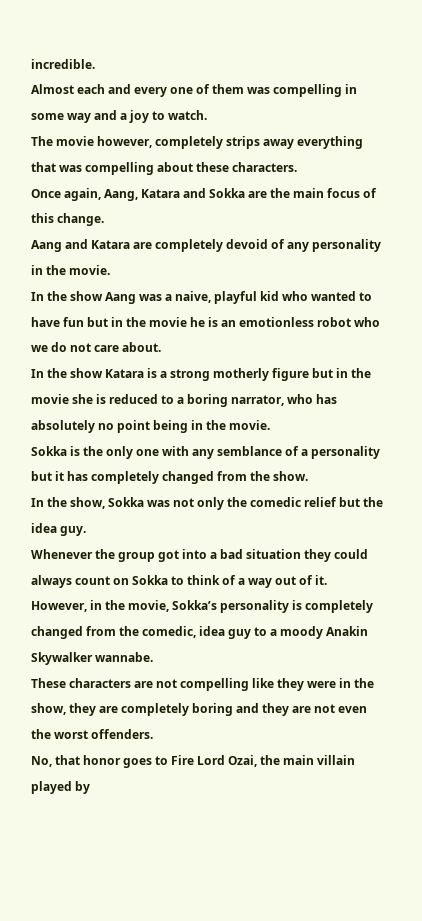incredible.
Almost each and every one of them was compelling in some way and a joy to watch.
The movie however, completely strips away everything that was compelling about these characters.
Once again, Aang, Katara and Sokka are the main focus of this change.
Aang and Katara are completely devoid of any personality in the movie.
In the show Aang was a naive, playful kid who wanted to have fun but in the movie he is an emotionless robot who we do not care about.
In the show Katara is a strong motherly figure but in the movie she is reduced to a boring narrator, who has absolutely no point being in the movie.
Sokka is the only one with any semblance of a personality but it has completely changed from the show.
In the show, Sokka was not only the comedic relief but the idea guy.
Whenever the group got into a bad situation they could always count on Sokka to think of a way out of it.
However, in the movie, Sokka’s personality is completely changed from the comedic, idea guy to a moody Anakin Skywalker wannabe.
These characters are not compelling like they were in the show, they are completely boring and they are not even the worst offenders.
No, that honor goes to Fire Lord Ozai, the main villain played by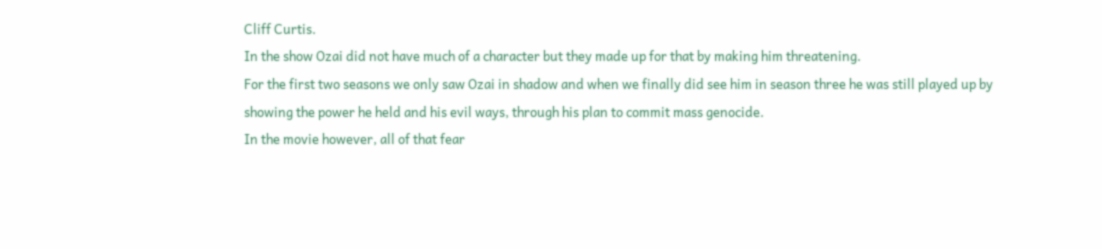Cliff Curtis.
In the show Ozai did not have much of a character but they made up for that by making him threatening.
For the first two seasons we only saw Ozai in shadow and when we finally did see him in season three he was still played up by showing the power he held and his evil ways, through his plan to commit mass genocide.
In the movie however, all of that fear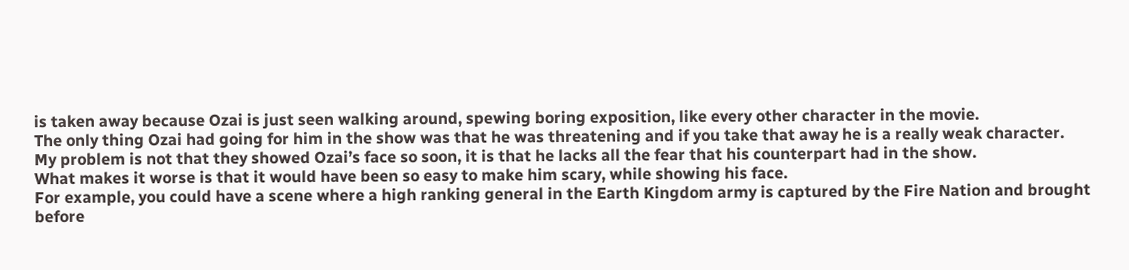is taken away because Ozai is just seen walking around, spewing boring exposition, like every other character in the movie.
The only thing Ozai had going for him in the show was that he was threatening and if you take that away he is a really weak character.
My problem is not that they showed Ozai’s face so soon, it is that he lacks all the fear that his counterpart had in the show.
What makes it worse is that it would have been so easy to make him scary, while showing his face.
For example, you could have a scene where a high ranking general in the Earth Kingdom army is captured by the Fire Nation and brought before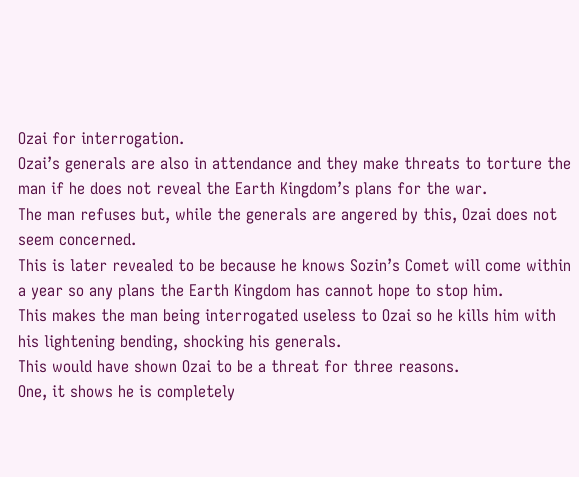Ozai for interrogation.
Ozai’s generals are also in attendance and they make threats to torture the man if he does not reveal the Earth Kingdom’s plans for the war.
The man refuses but, while the generals are angered by this, Ozai does not seem concerned.
This is later revealed to be because he knows Sozin’s Comet will come within a year so any plans the Earth Kingdom has cannot hope to stop him.
This makes the man being interrogated useless to Ozai so he kills him with his lightening bending, shocking his generals.
This would have shown Ozai to be a threat for three reasons.
One, it shows he is completely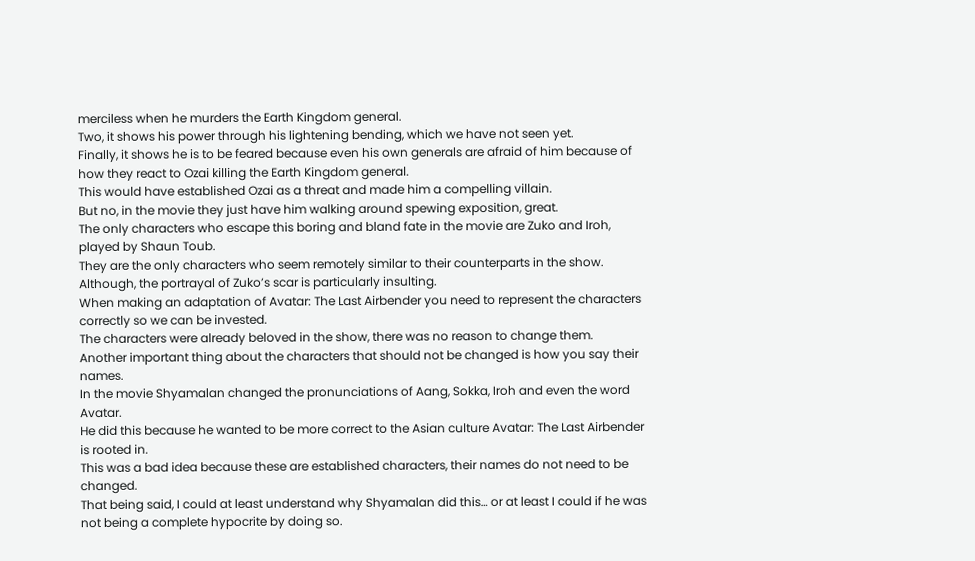merciless when he murders the Earth Kingdom general.
Two, it shows his power through his lightening bending, which we have not seen yet.
Finally, it shows he is to be feared because even his own generals are afraid of him because of how they react to Ozai killing the Earth Kingdom general.
This would have established Ozai as a threat and made him a compelling villain.
But no, in the movie they just have him walking around spewing exposition, great.
The only characters who escape this boring and bland fate in the movie are Zuko and Iroh, played by Shaun Toub.
They are the only characters who seem remotely similar to their counterparts in the show.
Although, the portrayal of Zuko’s scar is particularly insulting.
When making an adaptation of Avatar: The Last Airbender you need to represent the characters correctly so we can be invested.
The characters were already beloved in the show, there was no reason to change them.
Another important thing about the characters that should not be changed is how you say their names.
In the movie Shyamalan changed the pronunciations of Aang, Sokka, Iroh and even the word Avatar.
He did this because he wanted to be more correct to the Asian culture Avatar: The Last Airbender is rooted in.
This was a bad idea because these are established characters, their names do not need to be changed.
That being said, I could at least understand why Shyamalan did this… or at least I could if he was not being a complete hypocrite by doing so.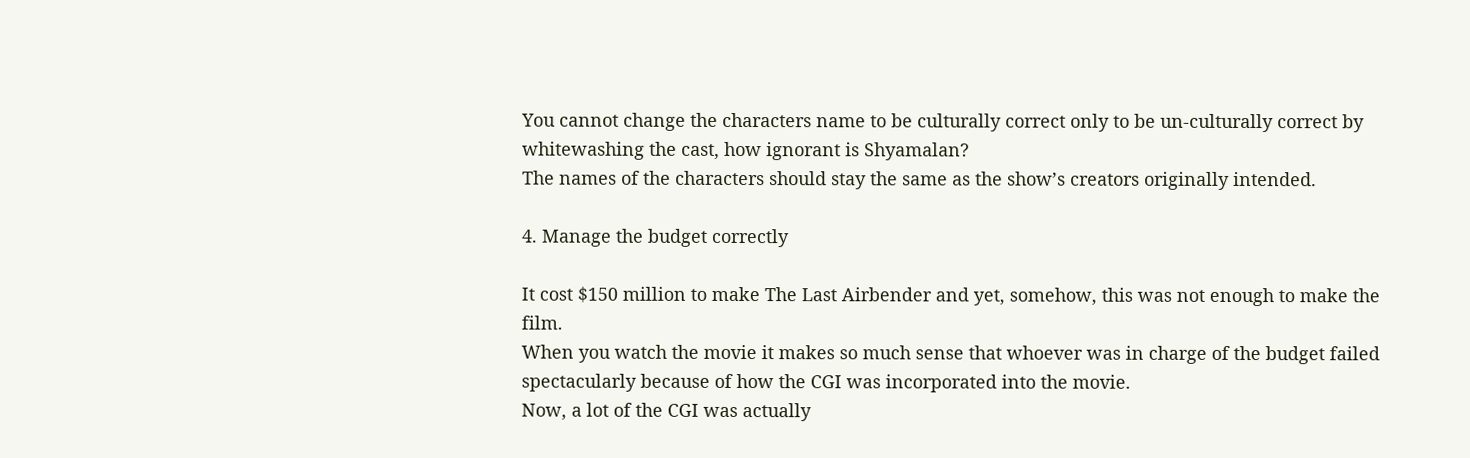You cannot change the characters name to be culturally correct only to be un-culturally correct by whitewashing the cast, how ignorant is Shyamalan?
The names of the characters should stay the same as the show’s creators originally intended.

4. Manage the budget correctly

It cost $150 million to make The Last Airbender and yet, somehow, this was not enough to make the film.
When you watch the movie it makes so much sense that whoever was in charge of the budget failed spectacularly because of how the CGI was incorporated into the movie.
Now, a lot of the CGI was actually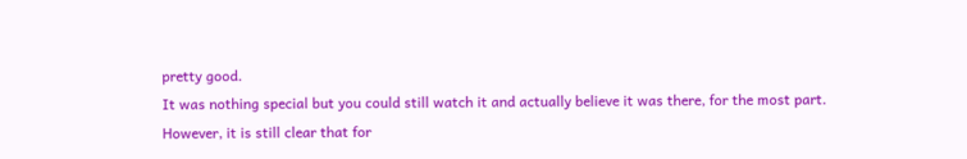pretty good.
It was nothing special but you could still watch it and actually believe it was there, for the most part.
However, it is still clear that for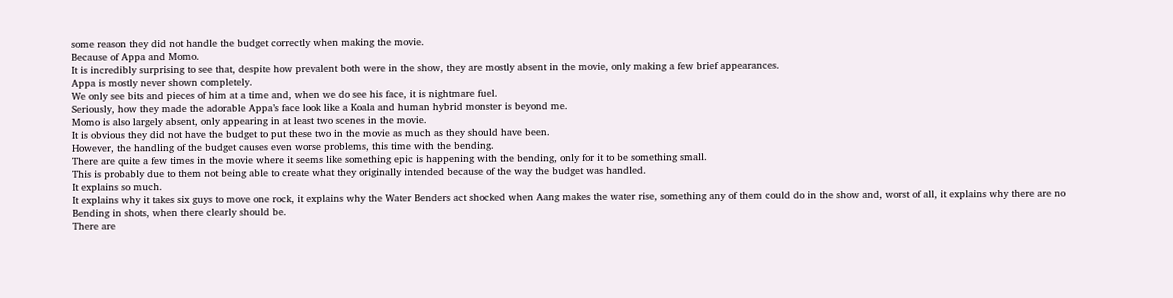some reason they did not handle the budget correctly when making the movie.
Because of Appa and Momo.
It is incredibly surprising to see that, despite how prevalent both were in the show, they are mostly absent in the movie, only making a few brief appearances.
Appa is mostly never shown completely.
We only see bits and pieces of him at a time and, when we do see his face, it is nightmare fuel.
Seriously, how they made the adorable Appa’s face look like a Koala and human hybrid monster is beyond me.
Momo is also largely absent, only appearing in at least two scenes in the movie.
It is obvious they did not have the budget to put these two in the movie as much as they should have been.
However, the handling of the budget causes even worse problems, this time with the bending.
There are quite a few times in the movie where it seems like something epic is happening with the bending, only for it to be something small.
This is probably due to them not being able to create what they originally intended because of the way the budget was handled.
It explains so much.
It explains why it takes six guys to move one rock, it explains why the Water Benders act shocked when Aang makes the water rise, something any of them could do in the show and, worst of all, it explains why there are no Bending in shots, when there clearly should be.
There are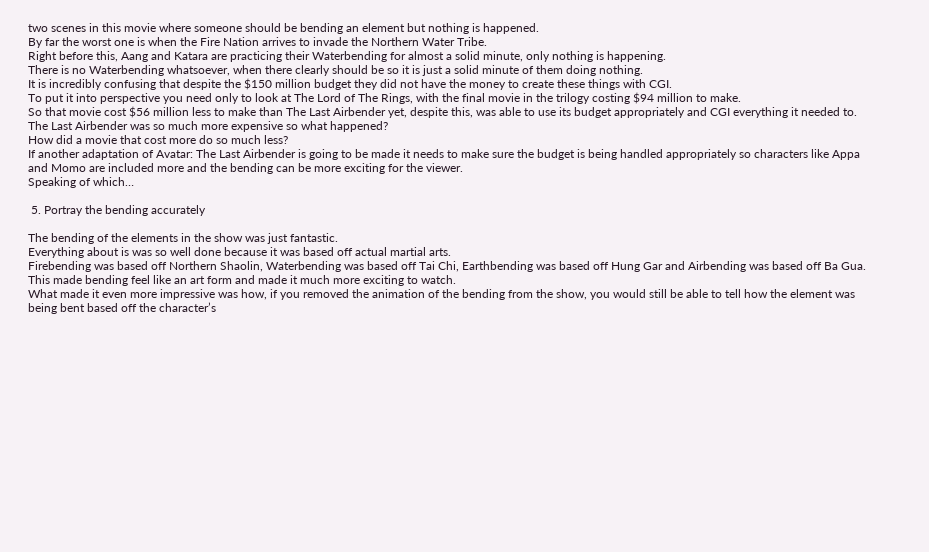two scenes in this movie where someone should be bending an element but nothing is happened.
By far the worst one is when the Fire Nation arrives to invade the Northern Water Tribe.
Right before this, Aang and Katara are practicing their Waterbending for almost a solid minute, only nothing is happening.
There is no Waterbending whatsoever, when there clearly should be so it is just a solid minute of them doing nothing.
It is incredibly confusing that despite the $150 million budget they did not have the money to create these things with CGI.
To put it into perspective you need only to look at The Lord of The Rings, with the final movie in the trilogy costing $94 million to make.
So that movie cost $56 million less to make than The Last Airbender yet, despite this, was able to use its budget appropriately and CGI everything it needed to.
The Last Airbender was so much more expensive so what happened?
How did a movie that cost more do so much less?
If another adaptation of Avatar: The Last Airbender is going to be made it needs to make sure the budget is being handled appropriately so characters like Appa and Momo are included more and the bending can be more exciting for the viewer.
Speaking of which…

 5. Portray the bending accurately

The bending of the elements in the show was just fantastic.
Everything about is was so well done because it was based off actual martial arts.
Firebending was based off Northern Shaolin, Waterbending was based off Tai Chi, Earthbending was based off Hung Gar and Airbending was based off Ba Gua.
This made bending feel like an art form and made it much more exciting to watch.
What made it even more impressive was how, if you removed the animation of the bending from the show, you would still be able to tell how the element was being bent based off the character’s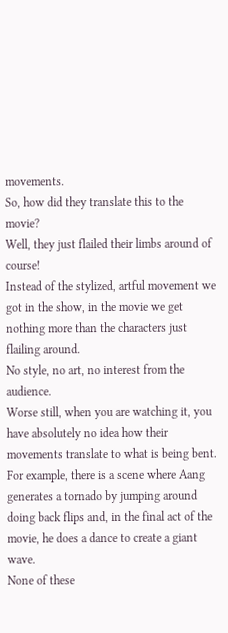movements.
So, how did they translate this to the movie?
Well, they just flailed their limbs around of course!
Instead of the stylized, artful movement we got in the show, in the movie we get nothing more than the characters just flailing around.
No style, no art, no interest from the audience.
Worse still, when you are watching it, you have absolutely no idea how their movements translate to what is being bent.
For example, there is a scene where Aang generates a tornado by jumping around doing back flips and, in the final act of the movie, he does a dance to create a giant wave.
None of these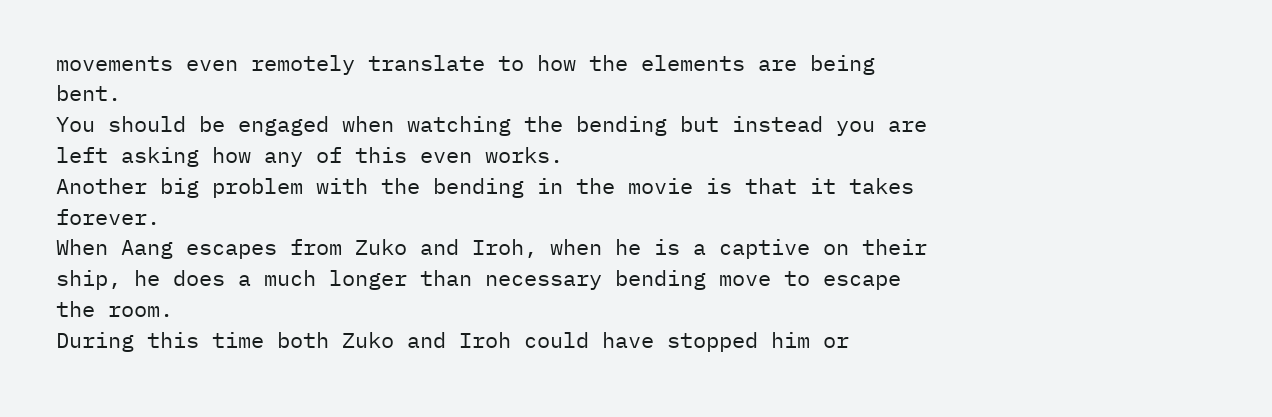movements even remotely translate to how the elements are being bent.
You should be engaged when watching the bending but instead you are left asking how any of this even works.
Another big problem with the bending in the movie is that it takes forever.
When Aang escapes from Zuko and Iroh, when he is a captive on their ship, he does a much longer than necessary bending move to escape the room.
During this time both Zuko and Iroh could have stopped him or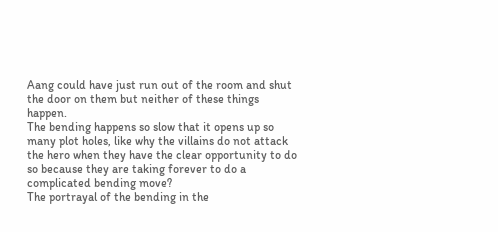Aang could have just run out of the room and shut the door on them but neither of these things happen.
The bending happens so slow that it opens up so many plot holes, like why the villains do not attack the hero when they have the clear opportunity to do so because they are taking forever to do a complicated bending move?
The portrayal of the bending in the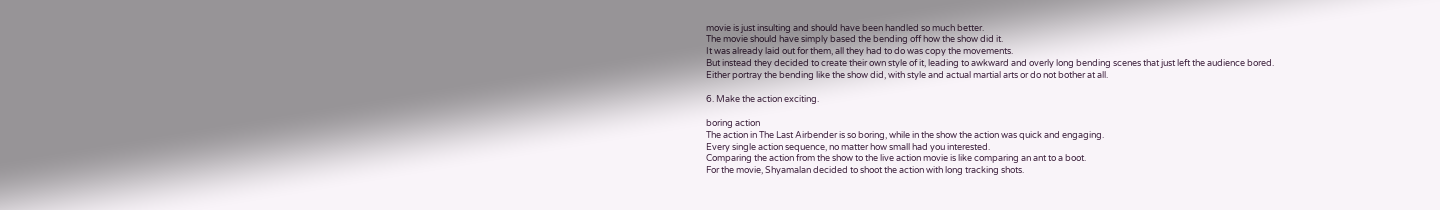movie is just insulting and should have been handled so much better.
The movie should have simply based the bending off how the show did it.
It was already laid out for them, all they had to do was copy the movements.
But instead they decided to create their own style of it, leading to awkward and overly long bending scenes that just left the audience bored.
Either portray the bending like the show did, with style and actual martial arts or do not bother at all.

6. Make the action exciting.

boring action
The action in The Last Airbender is so boring, while in the show the action was quick and engaging.
Every single action sequence, no matter how small had you interested.
Comparing the action from the show to the live action movie is like comparing an ant to a boot.
For the movie, Shyamalan decided to shoot the action with long tracking shots.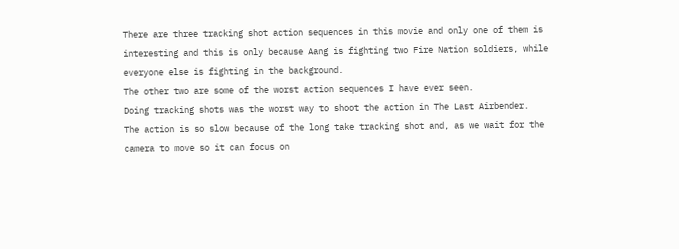There are three tracking shot action sequences in this movie and only one of them is interesting and this is only because Aang is fighting two Fire Nation soldiers, while everyone else is fighting in the background.
The other two are some of the worst action sequences I have ever seen.
Doing tracking shots was the worst way to shoot the action in The Last Airbender.
The action is so slow because of the long take tracking shot and, as we wait for the camera to move so it can focus on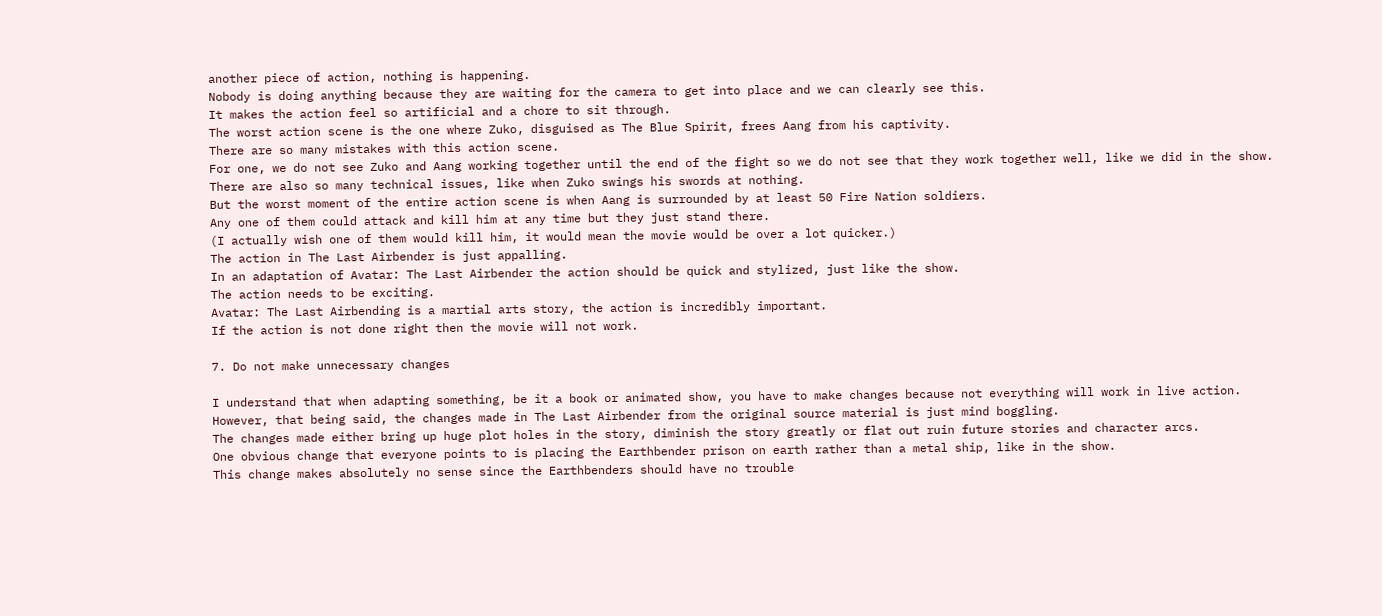another piece of action, nothing is happening.
Nobody is doing anything because they are waiting for the camera to get into place and we can clearly see this.
It makes the action feel so artificial and a chore to sit through.
The worst action scene is the one where Zuko, disguised as The Blue Spirit, frees Aang from his captivity.
There are so many mistakes with this action scene.
For one, we do not see Zuko and Aang working together until the end of the fight so we do not see that they work together well, like we did in the show.
There are also so many technical issues, like when Zuko swings his swords at nothing.
But the worst moment of the entire action scene is when Aang is surrounded by at least 50 Fire Nation soldiers.
Any one of them could attack and kill him at any time but they just stand there.
(I actually wish one of them would kill him, it would mean the movie would be over a lot quicker.)
The action in The Last Airbender is just appalling.
In an adaptation of Avatar: The Last Airbender the action should be quick and stylized, just like the show.
The action needs to be exciting.
Avatar: The Last Airbending is a martial arts story, the action is incredibly important.
If the action is not done right then the movie will not work.

7. Do not make unnecessary changes

I understand that when adapting something, be it a book or animated show, you have to make changes because not everything will work in live action.
However, that being said, the changes made in The Last Airbender from the original source material is just mind boggling.
The changes made either bring up huge plot holes in the story, diminish the story greatly or flat out ruin future stories and character arcs.
One obvious change that everyone points to is placing the Earthbender prison on earth rather than a metal ship, like in the show.
This change makes absolutely no sense since the Earthbenders should have no trouble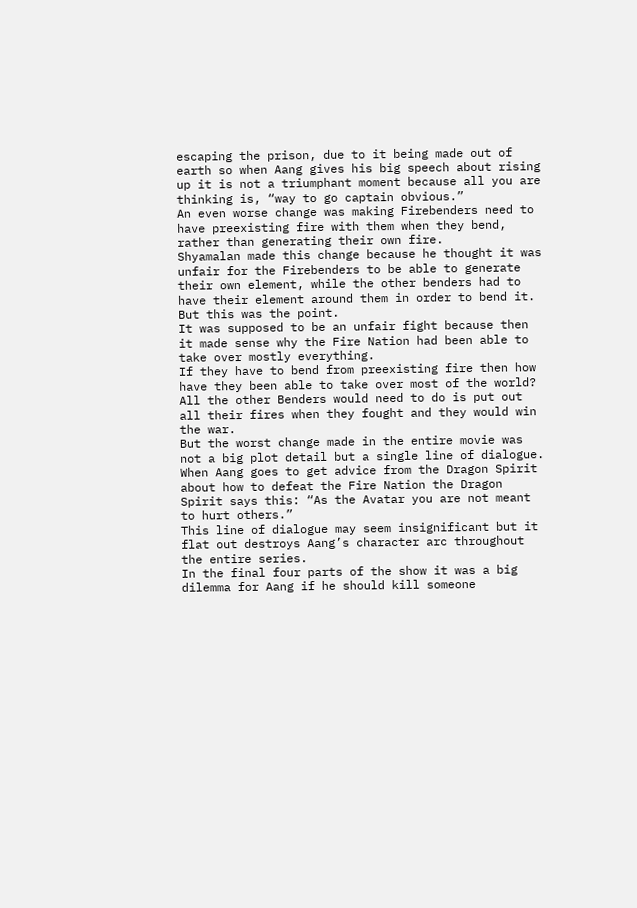escaping the prison, due to it being made out of earth so when Aang gives his big speech about rising up it is not a triumphant moment because all you are thinking is, “way to go captain obvious.”
An even worse change was making Firebenders need to have preexisting fire with them when they bend, rather than generating their own fire.
Shyamalan made this change because he thought it was unfair for the Firebenders to be able to generate their own element, while the other benders had to have their element around them in order to bend it.
But this was the point.
It was supposed to be an unfair fight because then it made sense why the Fire Nation had been able to take over mostly everything.
If they have to bend from preexisting fire then how have they been able to take over most of the world?
All the other Benders would need to do is put out all their fires when they fought and they would win the war.
But the worst change made in the entire movie was not a big plot detail but a single line of dialogue.
When Aang goes to get advice from the Dragon Spirit about how to defeat the Fire Nation the Dragon Spirit says this: “As the Avatar you are not meant to hurt others.”
This line of dialogue may seem insignificant but it flat out destroys Aang’s character arc throughout the entire series.
In the final four parts of the show it was a big dilemma for Aang if he should kill someone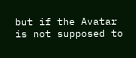but if the Avatar is not supposed to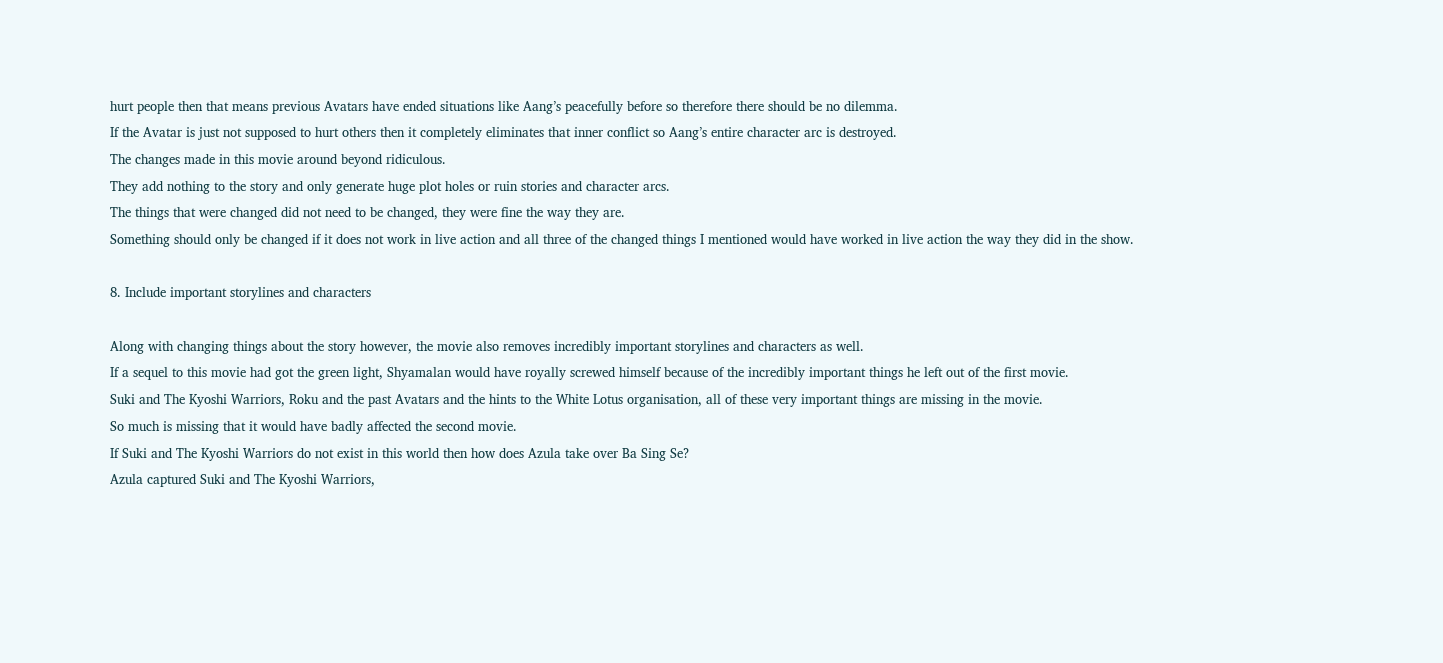hurt people then that means previous Avatars have ended situations like Aang’s peacefully before so therefore there should be no dilemma.
If the Avatar is just not supposed to hurt others then it completely eliminates that inner conflict so Aang’s entire character arc is destroyed.
The changes made in this movie around beyond ridiculous.
They add nothing to the story and only generate huge plot holes or ruin stories and character arcs.
The things that were changed did not need to be changed, they were fine the way they are.
Something should only be changed if it does not work in live action and all three of the changed things I mentioned would have worked in live action the way they did in the show.

8. Include important storylines and characters

Along with changing things about the story however, the movie also removes incredibly important storylines and characters as well.
If a sequel to this movie had got the green light, Shyamalan would have royally screwed himself because of the incredibly important things he left out of the first movie.
Suki and The Kyoshi Warriors, Roku and the past Avatars and the hints to the White Lotus organisation, all of these very important things are missing in the movie.
So much is missing that it would have badly affected the second movie.
If Suki and The Kyoshi Warriors do not exist in this world then how does Azula take over Ba Sing Se?
Azula captured Suki and The Kyoshi Warriors,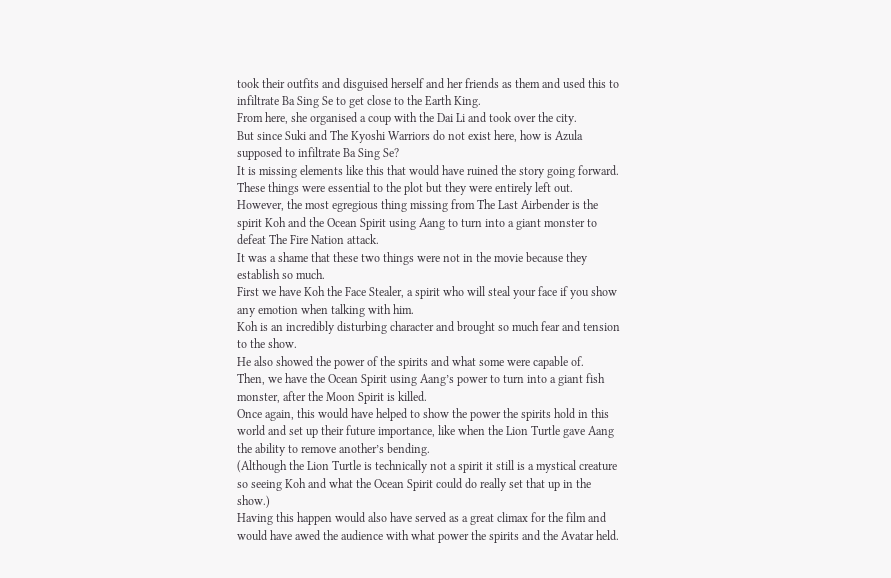took their outfits and disguised herself and her friends as them and used this to infiltrate Ba Sing Se to get close to the Earth King.
From here, she organised a coup with the Dai Li and took over the city.
But since Suki and The Kyoshi Warriors do not exist here, how is Azula supposed to infiltrate Ba Sing Se?
It is missing elements like this that would have ruined the story going forward.
These things were essential to the plot but they were entirely left out.
However, the most egregious thing missing from The Last Airbender is the spirit Koh and the Ocean Spirit using Aang to turn into a giant monster to defeat The Fire Nation attack.
It was a shame that these two things were not in the movie because they establish so much.
First we have Koh the Face Stealer, a spirit who will steal your face if you show any emotion when talking with him.
Koh is an incredibly disturbing character and brought so much fear and tension to the show.
He also showed the power of the spirits and what some were capable of.
Then, we have the Ocean Spirit using Aang’s power to turn into a giant fish monster, after the Moon Spirit is killed.
Once again, this would have helped to show the power the spirits hold in this world and set up their future importance, like when the Lion Turtle gave Aang the ability to remove another’s bending.
(Although the Lion Turtle is technically not a spirit it still is a mystical creature so seeing Koh and what the Ocean Spirit could do really set that up in the show.)
Having this happen would also have served as a great climax for the film and would have awed the audience with what power the spirits and the Avatar held.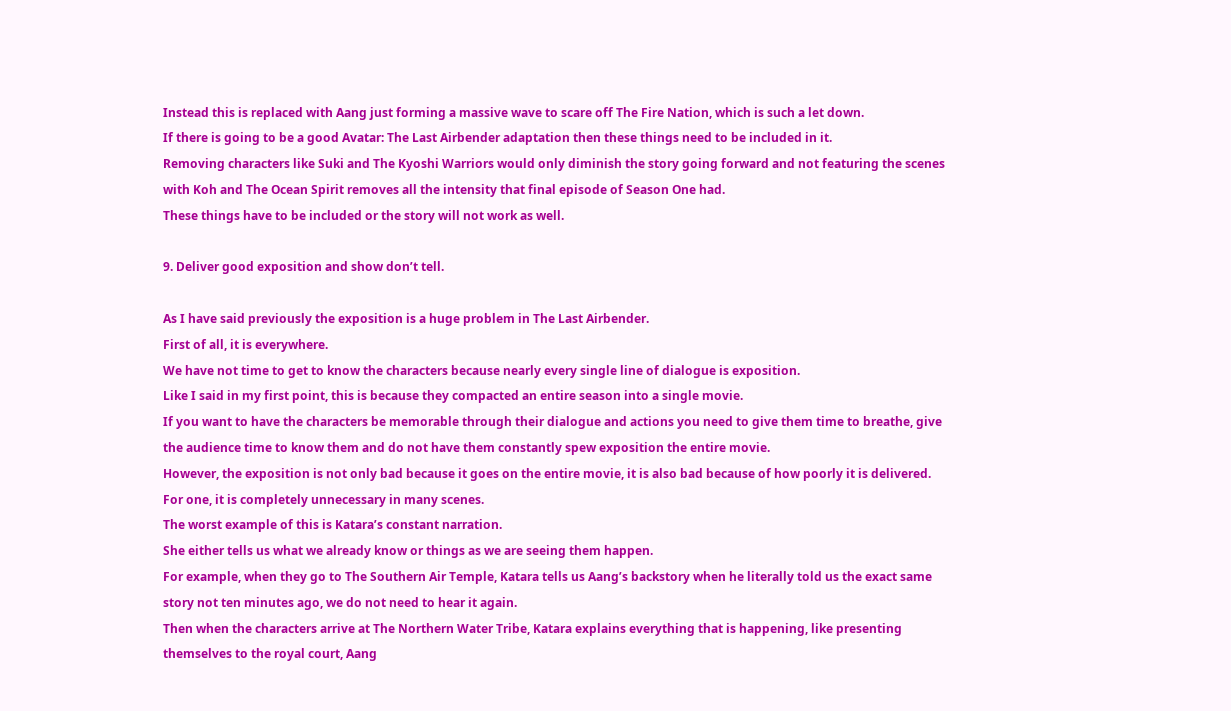Instead this is replaced with Aang just forming a massive wave to scare off The Fire Nation, which is such a let down.
If there is going to be a good Avatar: The Last Airbender adaptation then these things need to be included in it.
Removing characters like Suki and The Kyoshi Warriors would only diminish the story going forward and not featuring the scenes with Koh and The Ocean Spirit removes all the intensity that final episode of Season One had.
These things have to be included or the story will not work as well.

9. Deliver good exposition and show don’t tell.

As I have said previously the exposition is a huge problem in The Last Airbender.
First of all, it is everywhere.
We have not time to get to know the characters because nearly every single line of dialogue is exposition.
Like I said in my first point, this is because they compacted an entire season into a single movie.
If you want to have the characters be memorable through their dialogue and actions you need to give them time to breathe, give the audience time to know them and do not have them constantly spew exposition the entire movie.
However, the exposition is not only bad because it goes on the entire movie, it is also bad because of how poorly it is delivered.
For one, it is completely unnecessary in many scenes.
The worst example of this is Katara’s constant narration.
She either tells us what we already know or things as we are seeing them happen.
For example, when they go to The Southern Air Temple, Katara tells us Aang’s backstory when he literally told us the exact same story not ten minutes ago, we do not need to hear it again.
Then when the characters arrive at The Northern Water Tribe, Katara explains everything that is happening, like presenting themselves to the royal court, Aang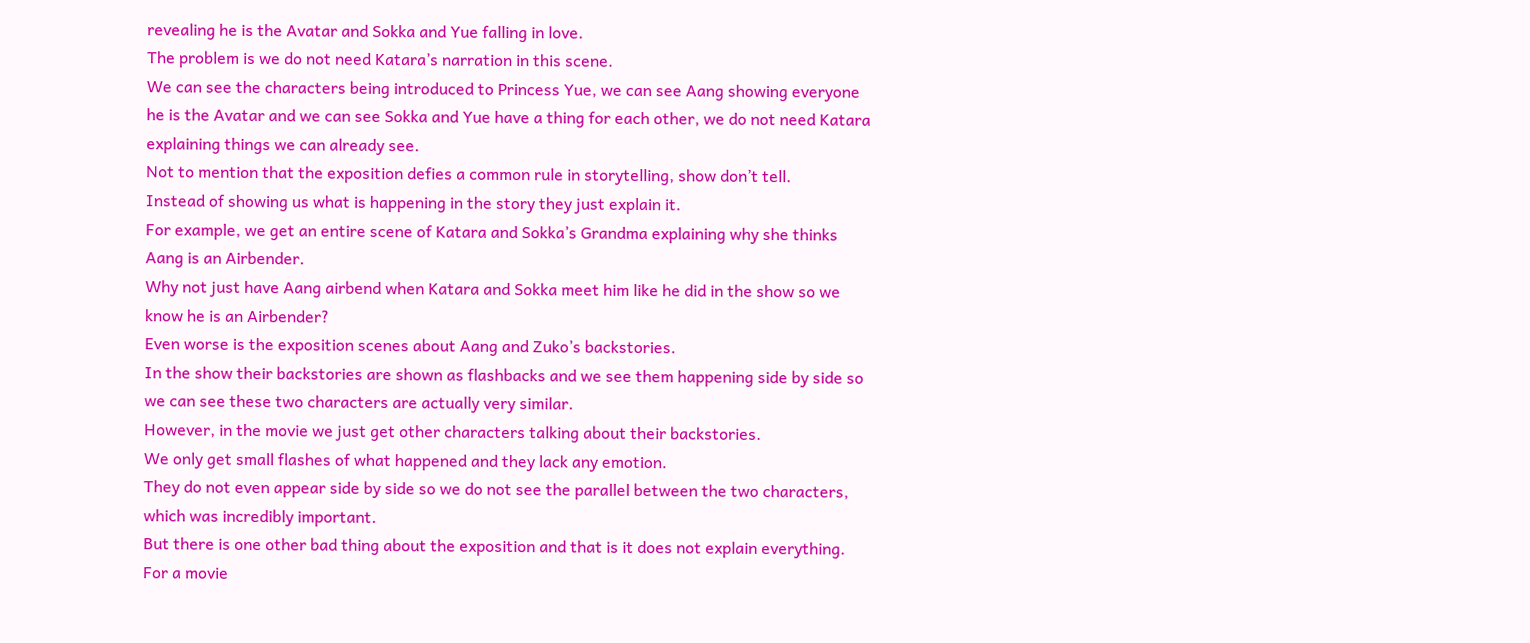revealing he is the Avatar and Sokka and Yue falling in love.
The problem is we do not need Katara’s narration in this scene.
We can see the characters being introduced to Princess Yue, we can see Aang showing everyone he is the Avatar and we can see Sokka and Yue have a thing for each other, we do not need Katara explaining things we can already see.
Not to mention that the exposition defies a common rule in storytelling, show don’t tell.
Instead of showing us what is happening in the story they just explain it.
For example, we get an entire scene of Katara and Sokka’s Grandma explaining why she thinks Aang is an Airbender.
Why not just have Aang airbend when Katara and Sokka meet him like he did in the show so we know he is an Airbender?
Even worse is the exposition scenes about Aang and Zuko’s backstories.
In the show their backstories are shown as flashbacks and we see them happening side by side so we can see these two characters are actually very similar.
However, in the movie we just get other characters talking about their backstories.
We only get small flashes of what happened and they lack any emotion.
They do not even appear side by side so we do not see the parallel between the two characters, which was incredibly important.
But there is one other bad thing about the exposition and that is it does not explain everything.
For a movie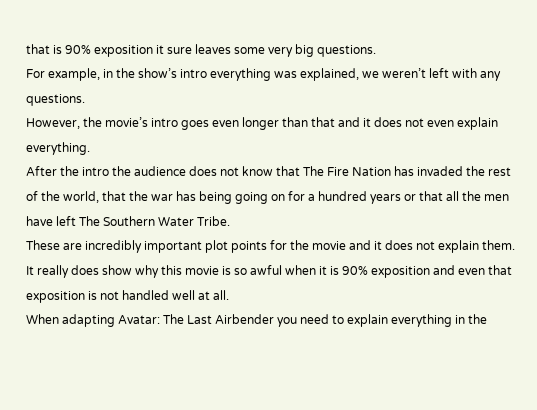that is 90% exposition it sure leaves some very big questions.
For example, in the show’s intro everything was explained, we weren’t left with any questions.
However, the movie’s intro goes even longer than that and it does not even explain everything.
After the intro the audience does not know that The Fire Nation has invaded the rest of the world, that the war has being going on for a hundred years or that all the men have left The Southern Water Tribe.
These are incredibly important plot points for the movie and it does not explain them.
It really does show why this movie is so awful when it is 90% exposition and even that exposition is not handled well at all.
When adapting Avatar: The Last Airbender you need to explain everything in the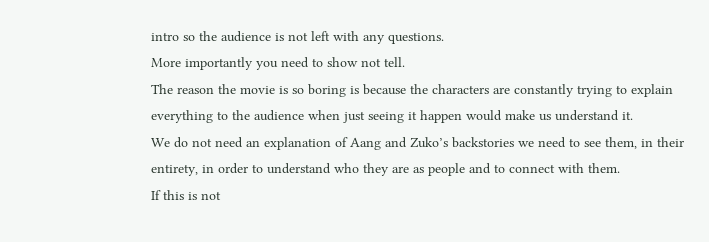intro so the audience is not left with any questions.
More importantly you need to show not tell.
The reason the movie is so boring is because the characters are constantly trying to explain everything to the audience when just seeing it happen would make us understand it.
We do not need an explanation of Aang and Zuko’s backstories we need to see them, in their entirety, in order to understand who they are as people and to connect with them.
If this is not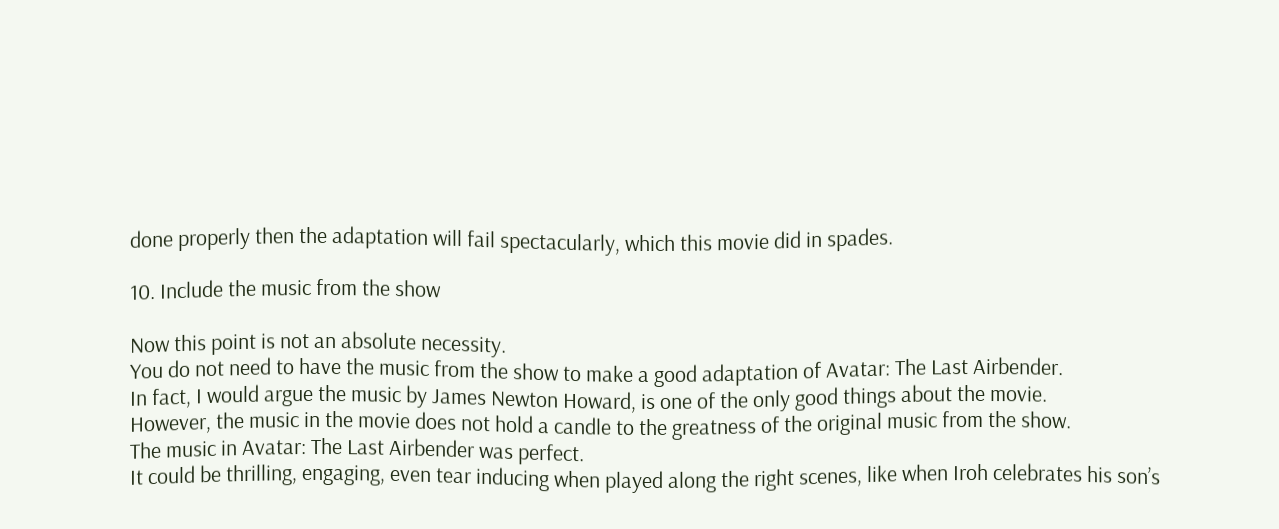done properly then the adaptation will fail spectacularly, which this movie did in spades.

10. Include the music from the show

Now this point is not an absolute necessity.
You do not need to have the music from the show to make a good adaptation of Avatar: The Last Airbender.
In fact, I would argue the music by James Newton Howard, is one of the only good things about the movie.
However, the music in the movie does not hold a candle to the greatness of the original music from the show.
The music in Avatar: The Last Airbender was perfect.
It could be thrilling, engaging, even tear inducing when played along the right scenes, like when Iroh celebrates his son’s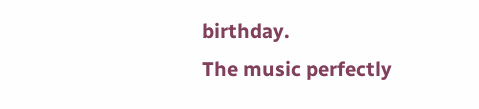birthday.
The music perfectly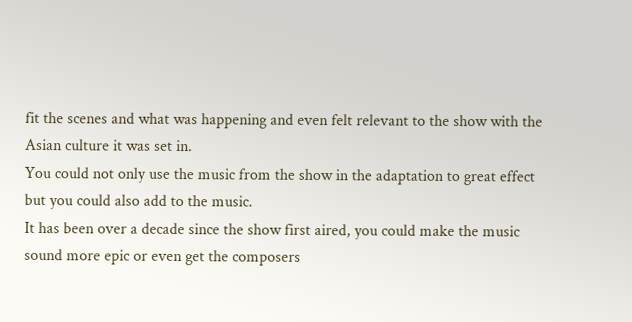fit the scenes and what was happening and even felt relevant to the show with the Asian culture it was set in.
You could not only use the music from the show in the adaptation to great effect but you could also add to the music.
It has been over a decade since the show first aired, you could make the music sound more epic or even get the composers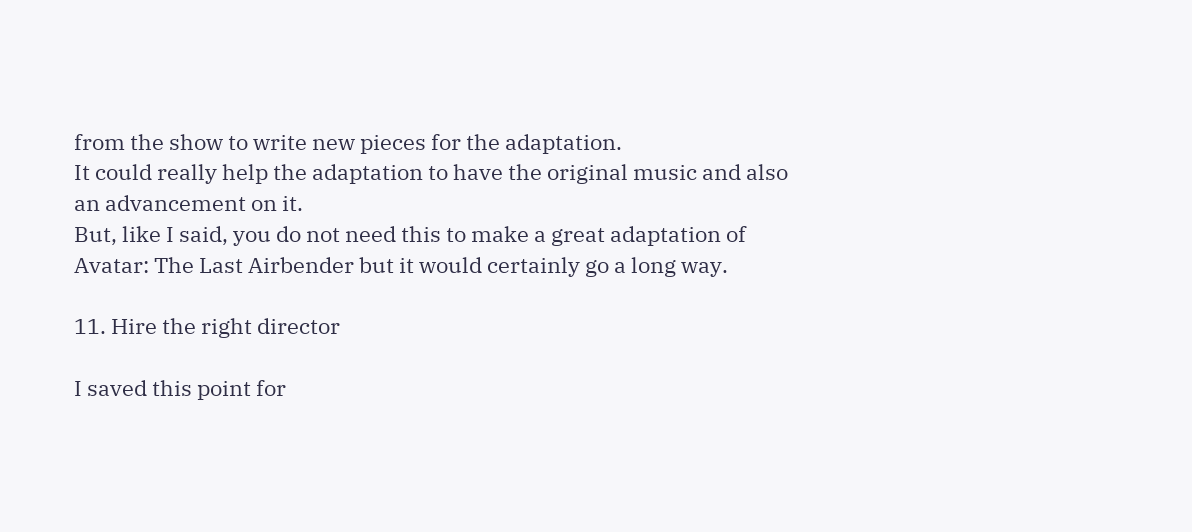from the show to write new pieces for the adaptation.
It could really help the adaptation to have the original music and also an advancement on it.
But, like I said, you do not need this to make a great adaptation of Avatar: The Last Airbender but it would certainly go a long way.

11. Hire the right director

I saved this point for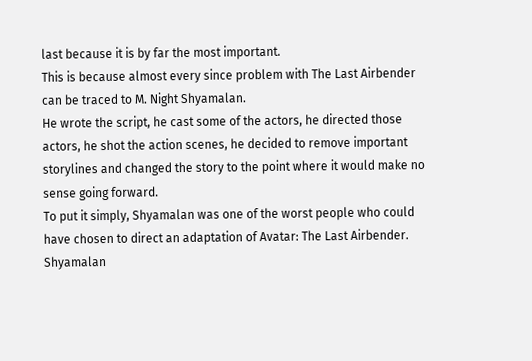last because it is by far the most important.
This is because almost every since problem with The Last Airbender can be traced to M. Night Shyamalan.
He wrote the script, he cast some of the actors, he directed those actors, he shot the action scenes, he decided to remove important storylines and changed the story to the point where it would make no sense going forward.
To put it simply, Shyamalan was one of the worst people who could have chosen to direct an adaptation of Avatar: The Last Airbender.
Shyamalan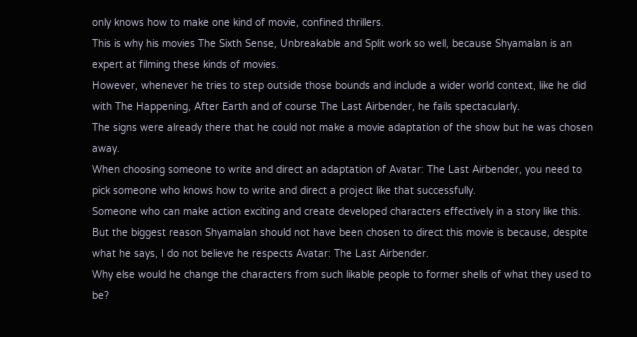only knows how to make one kind of movie, confined thrillers.
This is why his movies The Sixth Sense, Unbreakable and Split work so well, because Shyamalan is an expert at filming these kinds of movies.
However, whenever he tries to step outside those bounds and include a wider world context, like he did with The Happening, After Earth and of course The Last Airbender, he fails spectacularly.
The signs were already there that he could not make a movie adaptation of the show but he was chosen away.
When choosing someone to write and direct an adaptation of Avatar: The Last Airbender, you need to pick someone who knows how to write and direct a project like that successfully.
Someone who can make action exciting and create developed characters effectively in a story like this.
But the biggest reason Shyamalan should not have been chosen to direct this movie is because, despite what he says, I do not believe he respects Avatar: The Last Airbender.
Why else would he change the characters from such likable people to former shells of what they used to be?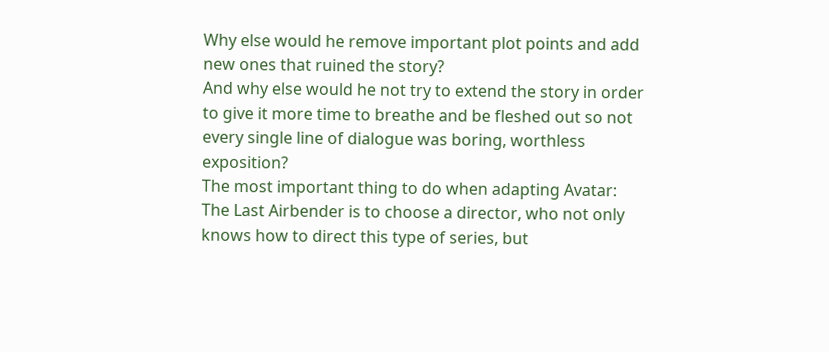Why else would he remove important plot points and add new ones that ruined the story?
And why else would he not try to extend the story in order to give it more time to breathe and be fleshed out so not every single line of dialogue was boring, worthless exposition?
The most important thing to do when adapting Avatar: The Last Airbender is to choose a director, who not only knows how to direct this type of series, but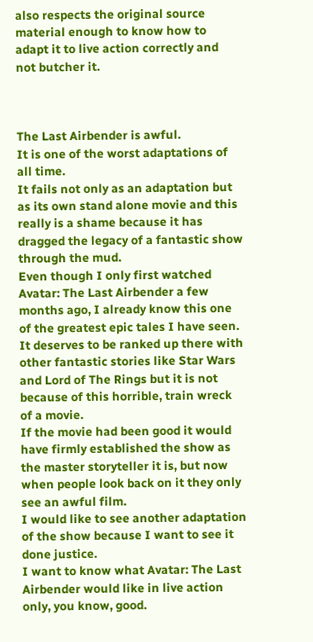also respects the original source material enough to know how to adapt it to live action correctly and not butcher it.



The Last Airbender is awful.
It is one of the worst adaptations of all time.
It fails not only as an adaptation but as its own stand alone movie and this really is a shame because it has dragged the legacy of a fantastic show through the mud.
Even though I only first watched Avatar: The Last Airbender a few months ago, I already know this one of the greatest epic tales I have seen.
It deserves to be ranked up there with other fantastic stories like Star Wars and Lord of The Rings but it is not because of this horrible, train wreck of a movie.
If the movie had been good it would have firmly established the show as the master storyteller it is, but now when people look back on it they only see an awful film.
I would like to see another adaptation of the show because I want to see it done justice.
I want to know what Avatar: The Last Airbender would like in live action only, you know, good.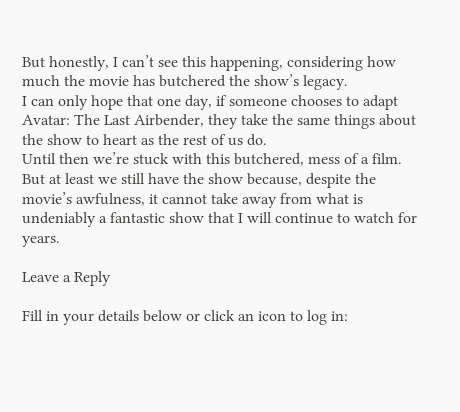But honestly, I can’t see this happening, considering how much the movie has butchered the show’s legacy.
I can only hope that one day, if someone chooses to adapt Avatar: The Last Airbender, they take the same things about the show to heart as the rest of us do.
Until then we’re stuck with this butchered, mess of a film.
But at least we still have the show because, despite the movie’s awfulness, it cannot take away from what is undeniably a fantastic show that I will continue to watch for years.

Leave a Reply

Fill in your details below or click an icon to log in: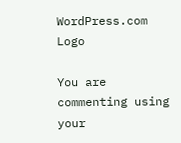WordPress.com Logo

You are commenting using your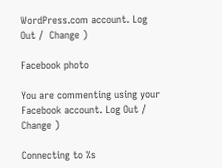WordPress.com account. Log Out /  Change )

Facebook photo

You are commenting using your Facebook account. Log Out /  Change )

Connecting to %s